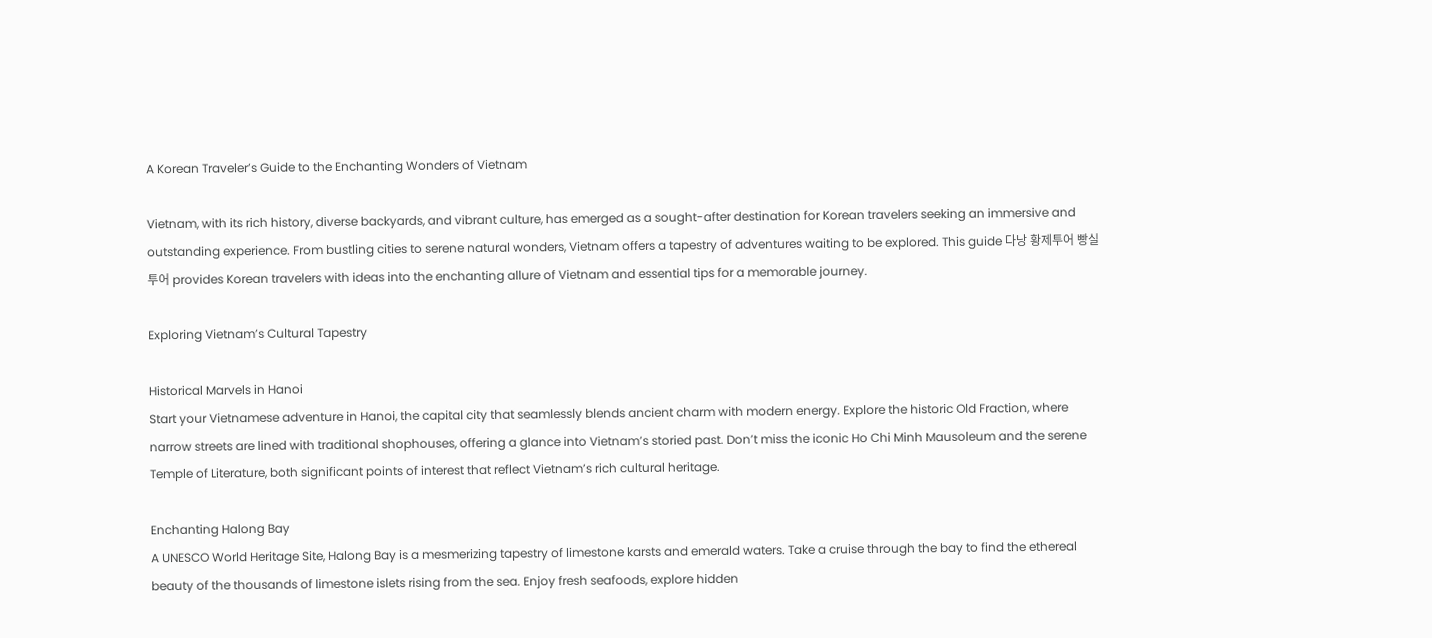A Korean Traveler’s Guide to the Enchanting Wonders of Vietnam

Vietnam, with its rich history, diverse backyards, and vibrant culture, has emerged as a sought-after destination for Korean travelers seeking an immersive and outstanding experience. From bustling cities to serene natural wonders, Vietnam offers a tapestry of adventures waiting to be explored. This guide 다낭 황제투어 빵실투어 provides Korean travelers with ideas into the enchanting allure of Vietnam and essential tips for a memorable journey.

Exploring Vietnam’s Cultural Tapestry

Historical Marvels in Hanoi
Start your Vietnamese adventure in Hanoi, the capital city that seamlessly blends ancient charm with modern energy. Explore the historic Old Fraction, where narrow streets are lined with traditional shophouses, offering a glance into Vietnam’s storied past. Don’t miss the iconic Ho Chi Minh Mausoleum and the serene Temple of Literature, both significant points of interest that reflect Vietnam’s rich cultural heritage.

Enchanting Halong Bay
A UNESCO World Heritage Site, Halong Bay is a mesmerizing tapestry of limestone karsts and emerald waters. Take a cruise through the bay to find the ethereal beauty of the thousands of limestone islets rising from the sea. Enjoy fresh seafoods, explore hidden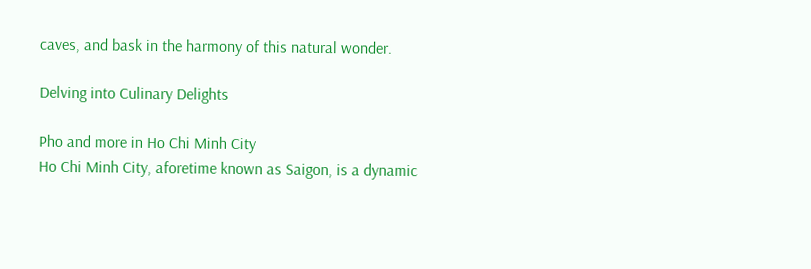caves, and bask in the harmony of this natural wonder.

Delving into Culinary Delights

Pho and more in Ho Chi Minh City
Ho Chi Minh City, aforetime known as Saigon, is a dynamic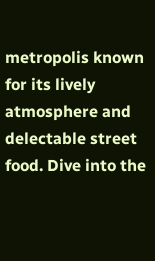metropolis known for its lively atmosphere and delectable street food. Dive into the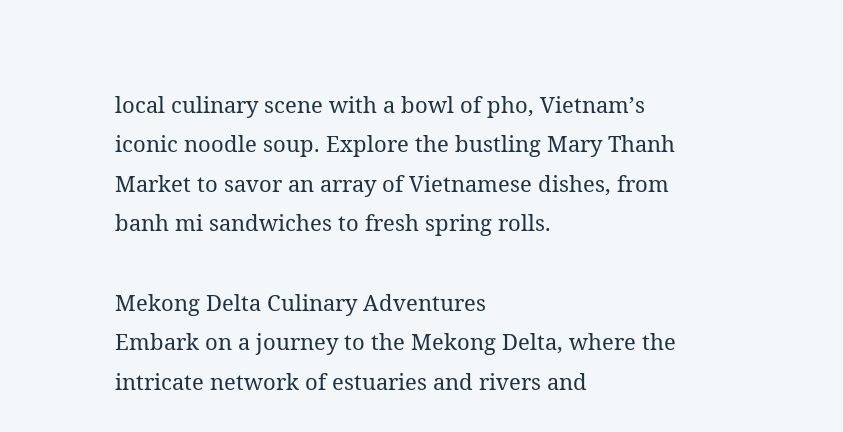local culinary scene with a bowl of pho, Vietnam’s iconic noodle soup. Explore the bustling Mary Thanh Market to savor an array of Vietnamese dishes, from banh mi sandwiches to fresh spring rolls.

Mekong Delta Culinary Adventures
Embark on a journey to the Mekong Delta, where the intricate network of estuaries and rivers and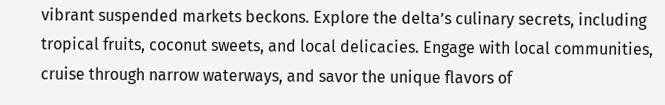vibrant suspended markets beckons. Explore the delta’s culinary secrets, including tropical fruits, coconut sweets, and local delicacies. Engage with local communities, cruise through narrow waterways, and savor the unique flavors of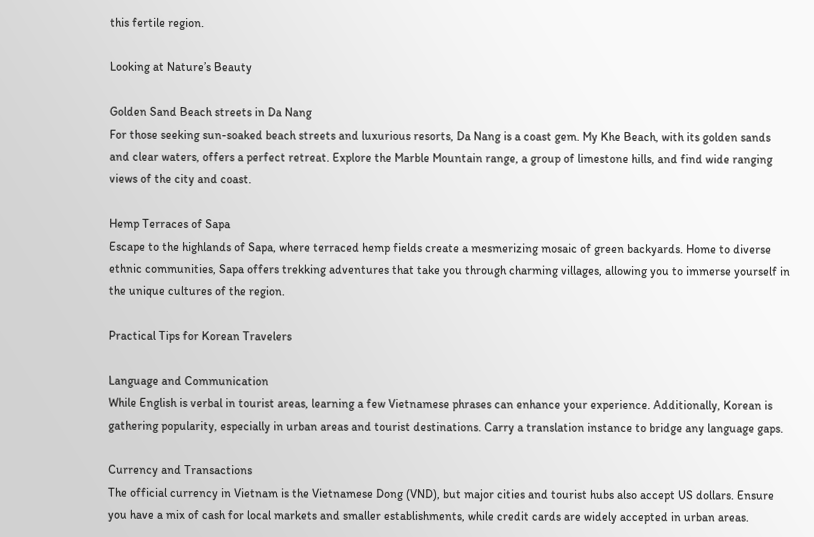this fertile region.

Looking at Nature’s Beauty

Golden Sand Beach streets in Da Nang
For those seeking sun-soaked beach streets and luxurious resorts, Da Nang is a coast gem. My Khe Beach, with its golden sands and clear waters, offers a perfect retreat. Explore the Marble Mountain range, a group of limestone hills, and find wide ranging views of the city and coast.

Hemp Terraces of Sapa
Escape to the highlands of Sapa, where terraced hemp fields create a mesmerizing mosaic of green backyards. Home to diverse ethnic communities, Sapa offers trekking adventures that take you through charming villages, allowing you to immerse yourself in the unique cultures of the region.

Practical Tips for Korean Travelers

Language and Communication
While English is verbal in tourist areas, learning a few Vietnamese phrases can enhance your experience. Additionally, Korean is gathering popularity, especially in urban areas and tourist destinations. Carry a translation instance to bridge any language gaps.

Currency and Transactions
The official currency in Vietnam is the Vietnamese Dong (VND), but major cities and tourist hubs also accept US dollars. Ensure you have a mix of cash for local markets and smaller establishments, while credit cards are widely accepted in urban areas.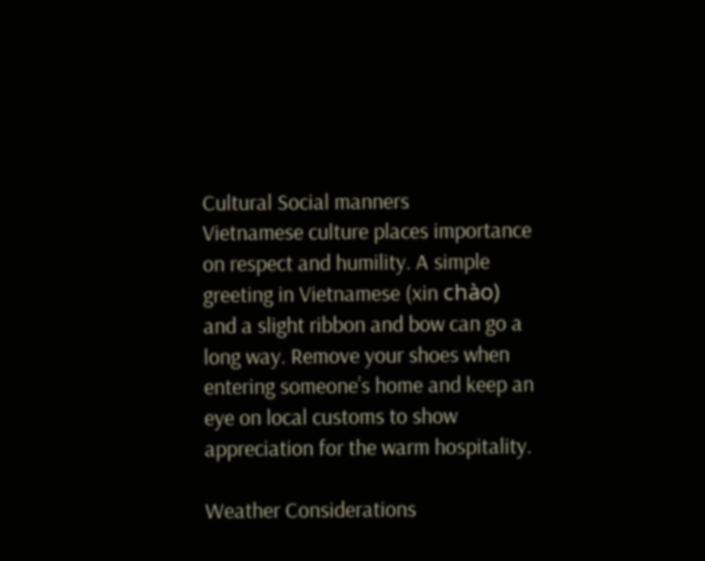Cultural Social manners
Vietnamese culture places importance on respect and humility. A simple greeting in Vietnamese (xin chào) and a slight ribbon and bow can go a long way. Remove your shoes when entering someone’s home and keep an eye on local customs to show appreciation for the warm hospitality.

Weather Considerations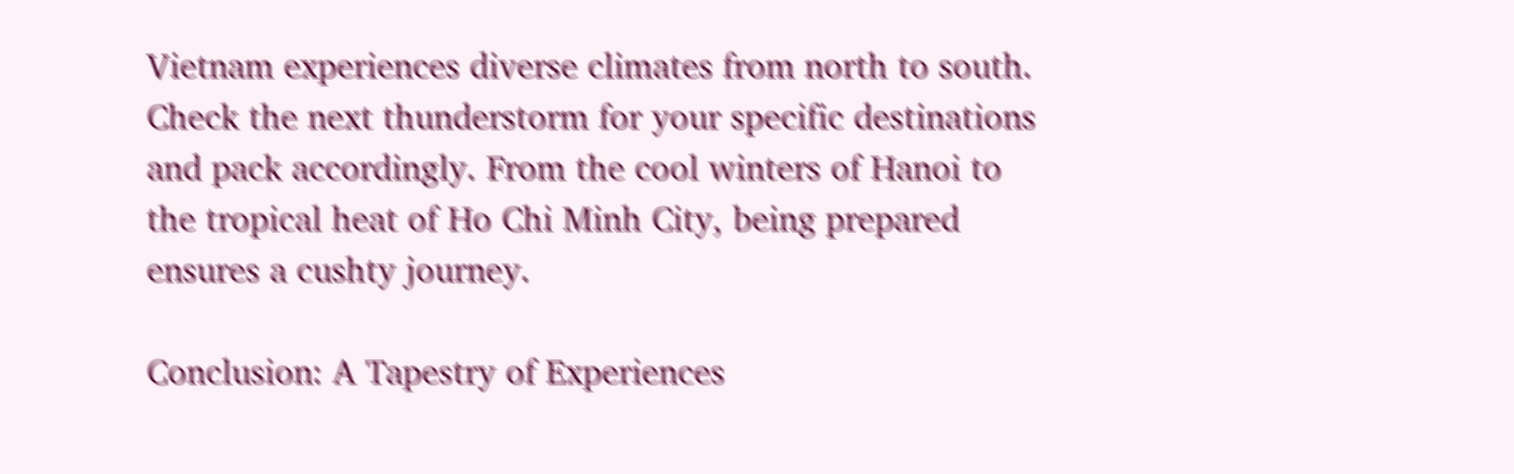Vietnam experiences diverse climates from north to south. Check the next thunderstorm for your specific destinations and pack accordingly. From the cool winters of Hanoi to the tropical heat of Ho Chi Minh City, being prepared ensures a cushty journey.

Conclusion: A Tapestry of Experiences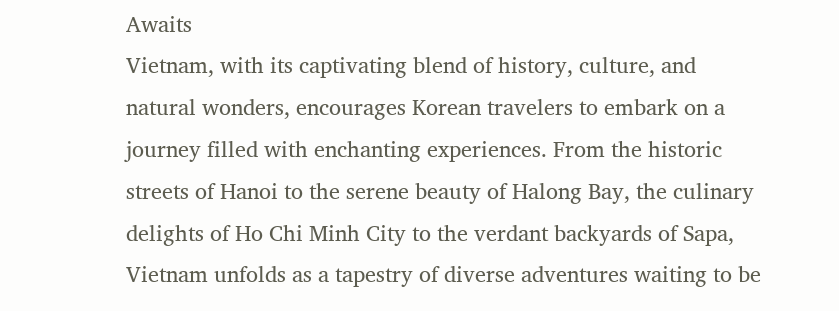Awaits
Vietnam, with its captivating blend of history, culture, and natural wonders, encourages Korean travelers to embark on a journey filled with enchanting experiences. From the historic streets of Hanoi to the serene beauty of Halong Bay, the culinary delights of Ho Chi Minh City to the verdant backyards of Sapa, Vietnam unfolds as a tapestry of diverse adventures waiting to be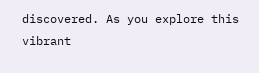discovered. As you explore this vibrant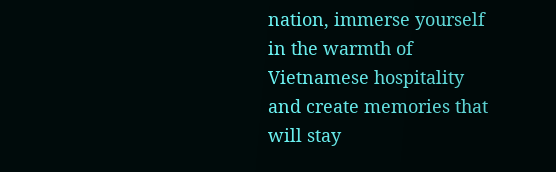nation, immerse yourself in the warmth of Vietnamese hospitality and create memories that will stay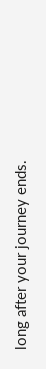long after your journey ends.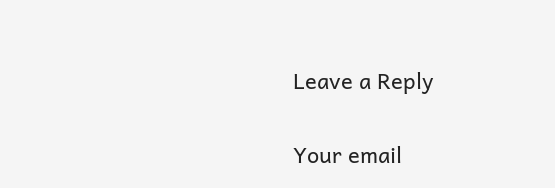Leave a Reply

Your email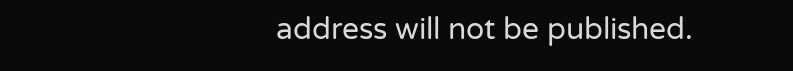address will not be published.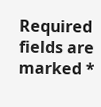Required fields are marked *